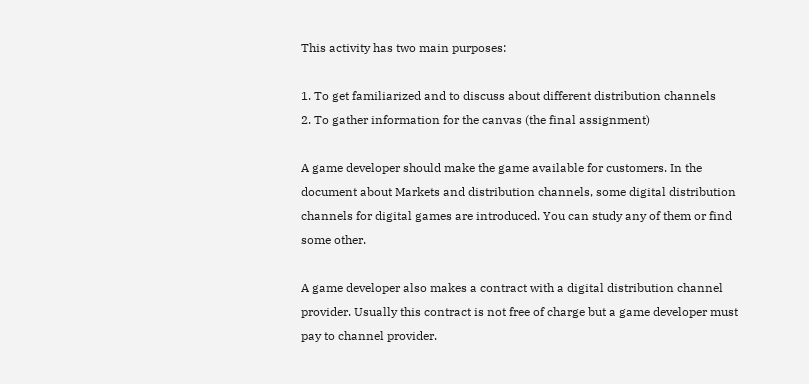This activity has two main purposes:

1. To get familiarized and to discuss about different distribution channels
2. To gather information for the canvas (the final assignment)

A game developer should make the game available for customers. In the document about Markets and distribution channels, some digital distribution channels for digital games are introduced. You can study any of them or find some other.

A game developer also makes a contract with a digital distribution channel provider. Usually this contract is not free of charge but a game developer must pay to channel provider.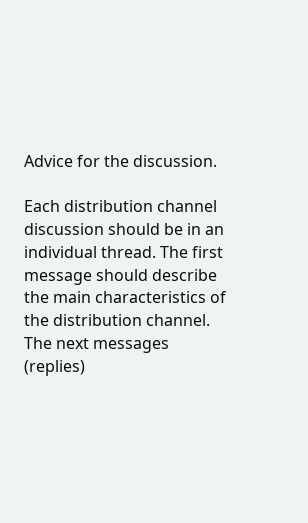Advice for the discussion.

Each distribution channel discussion should be in an individual thread. The first message should describe the main characteristics of the distribution channel. The next messages (replies)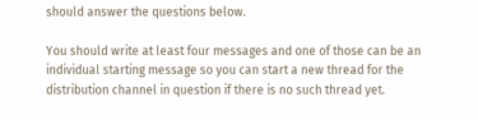should answer the questions below.

You should write at least four messages and one of those can be an individual starting message so you can start a new thread for the distribution channel in question if there is no such thread yet.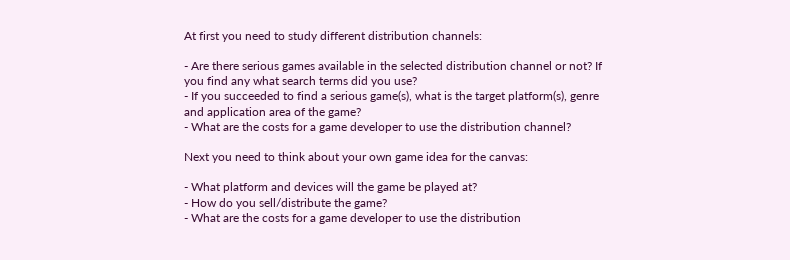At first you need to study different distribution channels:

- Are there serious games available in the selected distribution channel or not? If you find any what search terms did you use?
- If you succeeded to find a serious game(s), what is the target platform(s), genre and application area of the game?
- What are the costs for a game developer to use the distribution channel?

Next you need to think about your own game idea for the canvas:

- What platform and devices will the game be played at?
- How do you sell/distribute the game?
- What are the costs for a game developer to use the distribution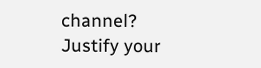channel?
Justify your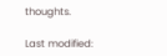thoughts.

Last modified: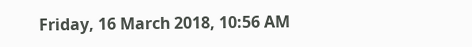Friday, 16 March 2018, 10:56 AM